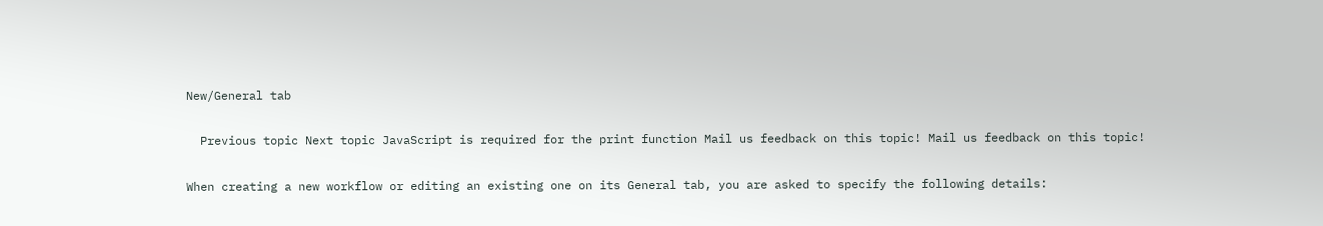New/General tab

  Previous topic Next topic JavaScript is required for the print function Mail us feedback on this topic! Mail us feedback on this topic!

When creating a new workflow or editing an existing one on its General tab, you are asked to specify the following details: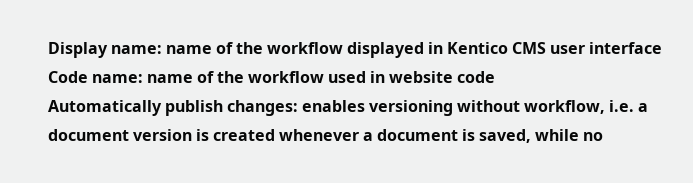Display name: name of the workflow displayed in Kentico CMS user interface
Code name: name of the workflow used in website code
Automatically publish changes: enables versioning without workflow, i.e. a document version is created whenever a document is saved, while no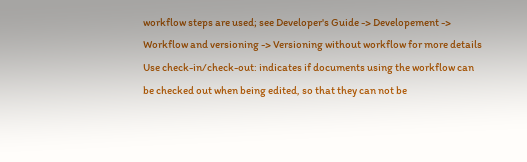workflow steps are used; see Developer's Guide -> Developement -> Workflow and versioning -> Versioning without workflow for more details
Use check-in/check-out: indicates if documents using the workflow can be checked out when being edited, so that they can not be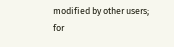modified by other users; for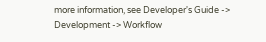more information, see Developer's Guide -> Development -> Workflow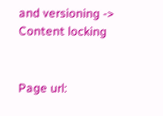and versioning -> Content locking


Page url: